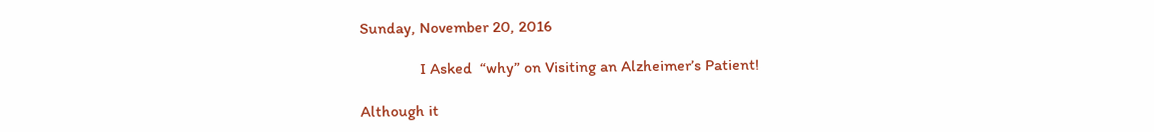Sunday, November 20, 2016

               I Asked  “why” on Visiting an Alzheimer’s Patient!

Although it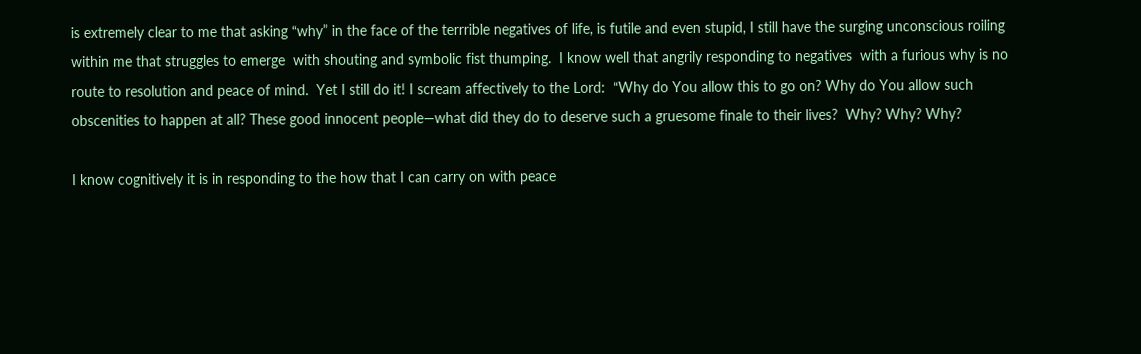is extremely clear to me that asking “why” in the face of the terrrible negatives of life, is futile and even stupid, I still have the surging unconscious roiling within me that struggles to emerge  with shouting and symbolic fist thumping.  I know well that angrily responding to negatives  with a furious why is no route to resolution and peace of mind.  Yet I still do it! I scream affectively to the Lord:  “Why do You allow this to go on? Why do You allow such obscenities to happen at all? These good innocent people—what did they do to deserve such a gruesome finale to their lives?  Why? Why? Why?

I know cognitively it is in responding to the how that I can carry on with peace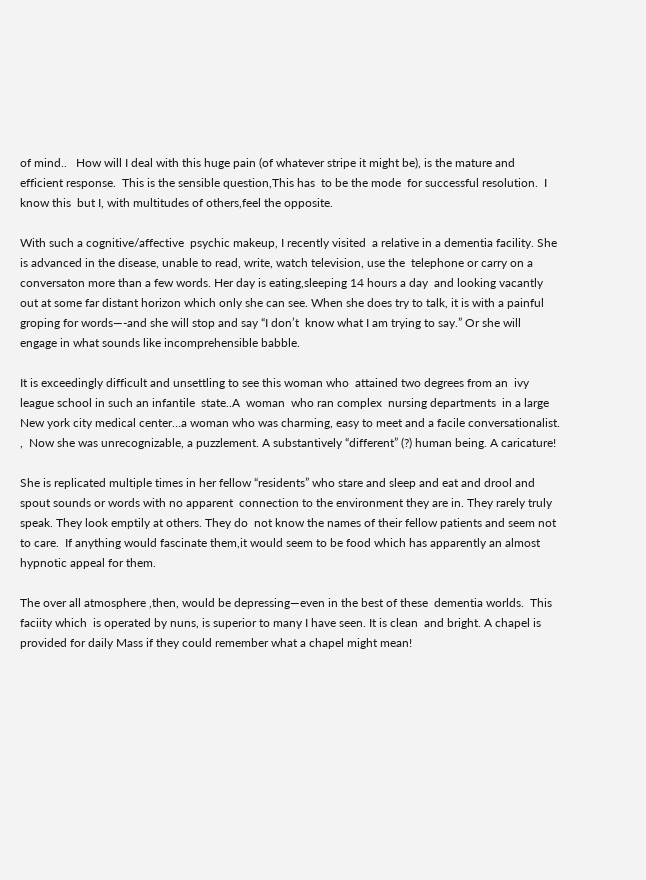of mind..   How will I deal with this huge pain (of whatever stripe it might be), is the mature and efficient response.  This is the sensible question,This has  to be the mode  for successful resolution.  I  know this  but I, with multitudes of others,feel the opposite.

With such a cognitive/affective  psychic makeup, I recently visited  a relative in a dementia facility. She is advanced in the disease, unable to read, write, watch television, use the  telephone or carry on a conversaton more than a few words. Her day is eating,sleeping 14 hours a day  and looking vacantly out at some far distant horizon which only she can see. When she does try to talk, it is with a painful  groping for words—-and she will stop and say “I don’t  know what I am trying to say.” Or she will engage in what sounds like incomprehensible babble.

It is exceedingly difficult and unsettling to see this woman who  attained two degrees from an  ivy league school in such an infantile  state..A  woman  who ran complex  nursing departments  in a large New york city medical center…a woman who was charming, easy to meet and a facile conversationalist. ,  Now she was unrecognizable, a puzzlement. A substantively “different” (?) human being. A caricature!

She is replicated multiple times in her fellow “residents” who stare and sleep and eat and drool and spout sounds or words with no apparent  connection to the environment they are in. They rarely truly speak. They look emptily at others. They do  not know the names of their fellow patients and seem not to care.  If anything would fascinate them,it would seem to be food which has apparently an almost hypnotic appeal for them.

The over all atmosphere ,then, would be depressing—even in the best of these  dementia worlds.  This faciity which  is operated by nuns, is superior to many I have seen. It is clean  and bright. A chapel is provided for daily Mass if they could remember what a chapel might mean!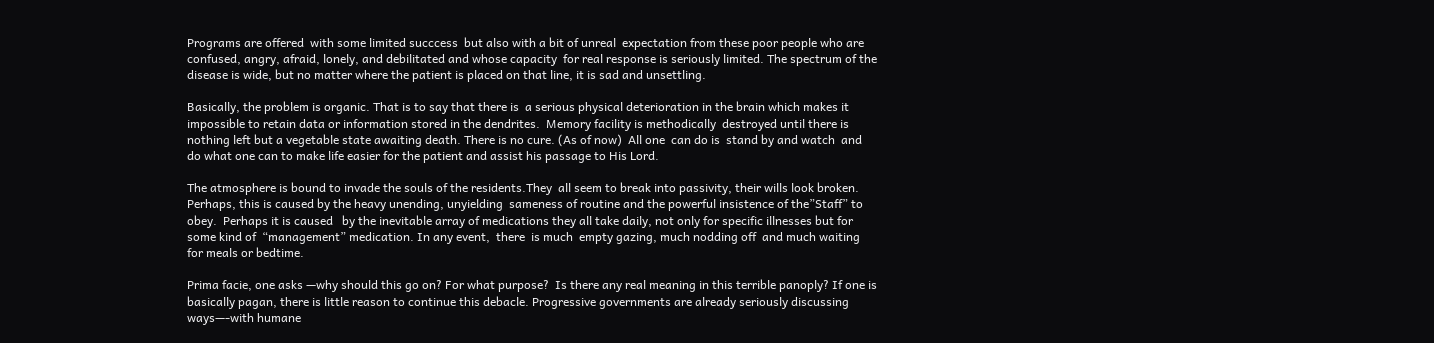Programs are offered  with some limited succcess  but also with a bit of unreal  expectation from these poor people who are confused, angry, afraid, lonely, and debilitated and whose capacity  for real response is seriously limited. The spectrum of the disease is wide, but no matter where the patient is placed on that line, it is sad and unsettling.

Basically, the problem is organic. That is to say that there is  a serious physical deterioration in the brain which makes it impossible to retain data or information stored in the dendrites.  Memory facility is methodically  destroyed until there is nothing left but a vegetable state awaiting death. There is no cure. (As of now)  All one  can do is  stand by and watch  and  do what one can to make life easier for the patient and assist his passage to His Lord.

The atmosphere is bound to invade the souls of the residents.They  all seem to break into passivity, their wills look broken.  Perhaps, this is caused by the heavy unending, unyielding  sameness of routine and the powerful insistence of the”Staff” to obey.  Perhaps it is caused   by the inevitable array of medications they all take daily, not only for specific illnesses but for some kind of  “management” medication. In any event,  there  is much  empty gazing, much nodding off  and much waiting for meals or bedtime.

Prima facie, one asks —why should this go on? For what purpose?  Is there any real meaning in this terrible panoply? If one is basically pagan, there is little reason to continue this debacle. Progressive governments are already seriously discussing ways—-with humane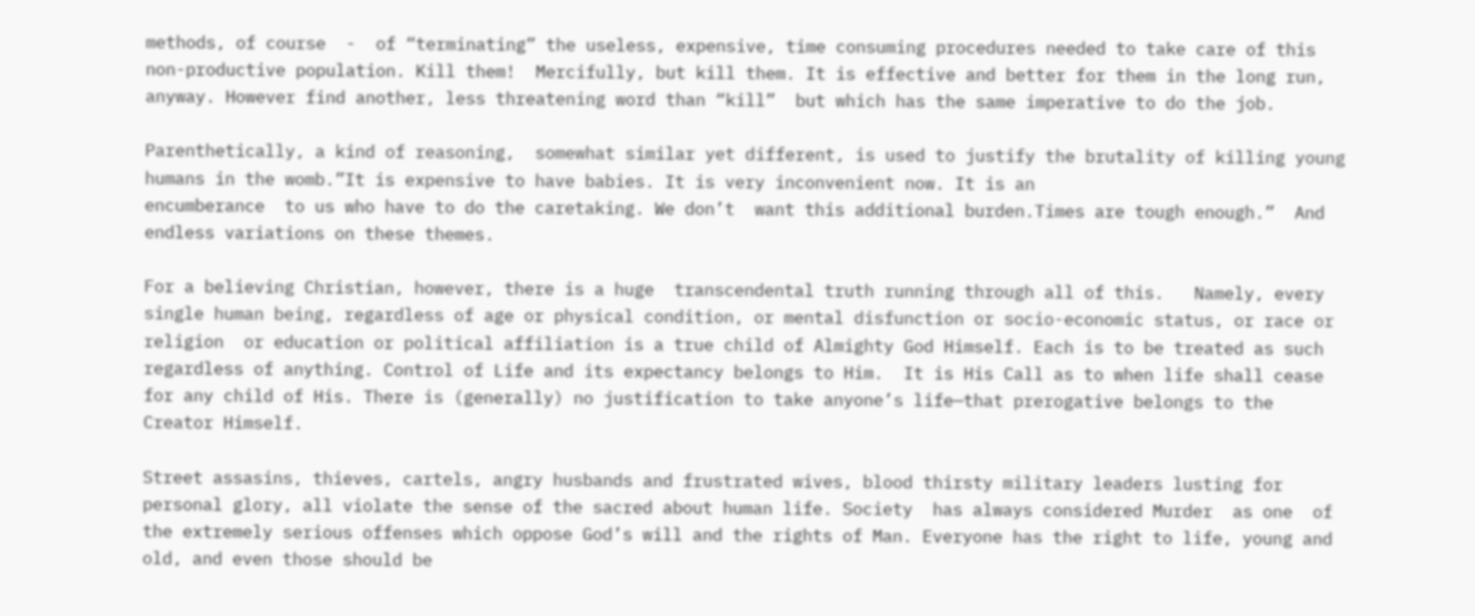methods, of course  -  of “terminating” the useless, expensive, time consuming procedures needed to take care of this  non-productive population. Kill them!  Mercifully, but kill them. It is effective and better for them in the long run, anyway. However find another, less threatening word than “kill”  but which has the same imperative to do the job.

Parenthetically, a kind of reasoning,  somewhat similar yet different, is used to justify the brutality of killing young humans in the womb.”It is expensive to have babies. It is very inconvenient now. It is an
encumberance  to us who have to do the caretaking. We don’t  want this additional burden.Times are tough enough.”  And endless variations on these themes.

For a believing Christian, however, there is a huge  transcendental truth running through all of this.   Namely, every single human being, regardless of age or physical condition, or mental disfunction or socio-economic status, or race or religion  or education or political affiliation is a true child of Almighty God Himself. Each is to be treated as such regardless of anything. Control of Life and its expectancy belongs to Him.  It is His Call as to when life shall cease for any child of His. There is (generally) no justification to take anyone’s life—that prerogative belongs to the Creator Himself.

Street assasins, thieves, cartels, angry husbands and frustrated wives, blood thirsty military leaders lusting for personal glory, all violate the sense of the sacred about human life. Society  has always considered Murder  as one  of the extremely serious offenses which oppose God’s will and the rights of Man. Everyone has the right to life, young and old, and even those should be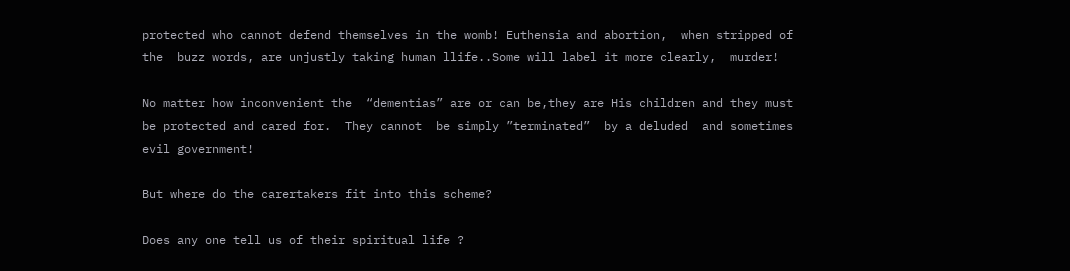protected who cannot defend themselves in the womb! Euthensia and abortion,  when stripped of the  buzz words, are unjustly taking human llife..Some will label it more clearly,  murder!

No matter how inconvenient the  “dementias” are or can be,they are His children and they must be protected and cared for.  They cannot  be simply ”terminated”  by a deluded  and sometimes evil government!

But where do the carertakers fit into this scheme?

Does any one tell us of their spiritual life ?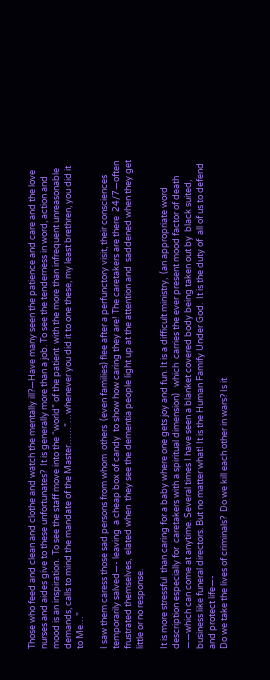Those who feed and clean and clothe and watch the mentally ill?—Have many seen the patience and care and the love  nurses and aides give to these unfortunates?  It is generally more than a job. To see the tenderness in word, action and mood is an inspiration.  To see the staff move into the “world” of the patient  with the more than infrequent unreasonable demands, calls to mind the mandate of the Master……”…whenever you did it to one these, my least brethren, you did it to Me…”

I saw them caress those sad persons from whom  others  (even families) flee after a perfunctory visit, their consciences temporarily salved—- leaving  a cheap box of candy  to show how caring they are! The caretakers are there  24/7—often frustrated themselves,  elated when  they see the dementia people light up at the attention and  saddened when they get little or no response.

It is more stressful  than caring for a baby where one gets joy and fun. It is a difficult ministry,  (an appropriate word description especially for  caretakers with a spiritual dimension)   which  carries the ever present mood factor of death ——which can come at anytime. Several times I have seen a blanket covered body being taken out by  black suited, business like funeral directors. But no matter what! It is the Human Famify Under God.  It is the duty of  all of us to defend and protect life—-
Do we take the lives of criminals?  Do we kill each other in wars? Is it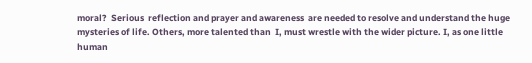moral?  Serious  reflection and prayer and awareness  are needed to resolve and understand the huge mysteries of life. Others, more talented than  I, must wrestle with the wider picture. I, as one little human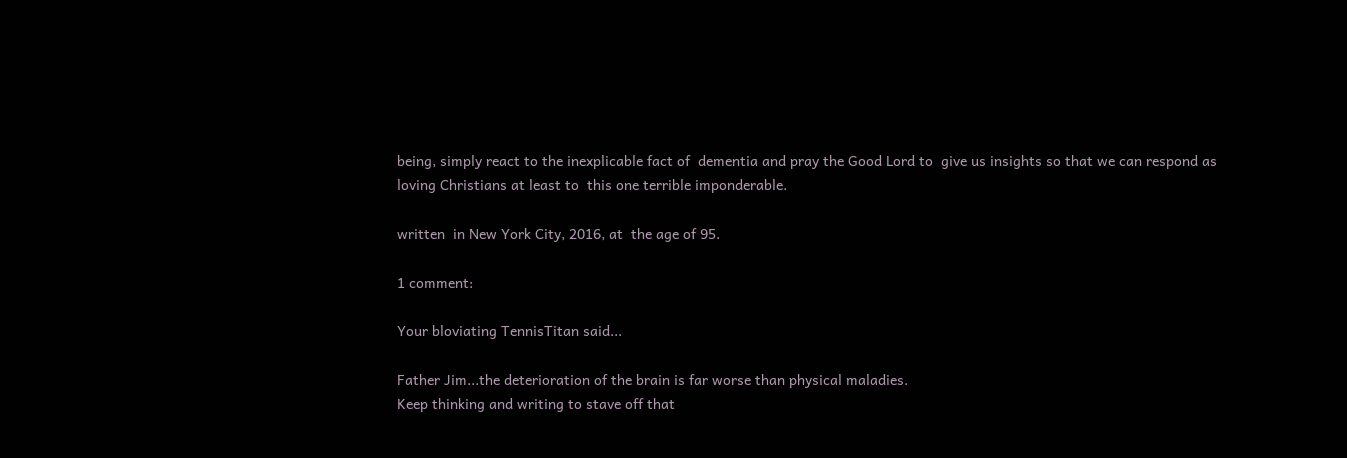being, simply react to the inexplicable fact of  dementia and pray the Good Lord to  give us insights so that we can respond as loving Christians at least to  this one terrible imponderable.

written  in New York City, 2016, at  the age of 95.

1 comment:

Your bloviating TennisTitan said...

Father Jim...the deterioration of the brain is far worse than physical maladies.
Keep thinking and writing to stave off that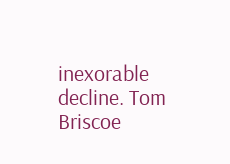inexorable decline. Tom Briscoe